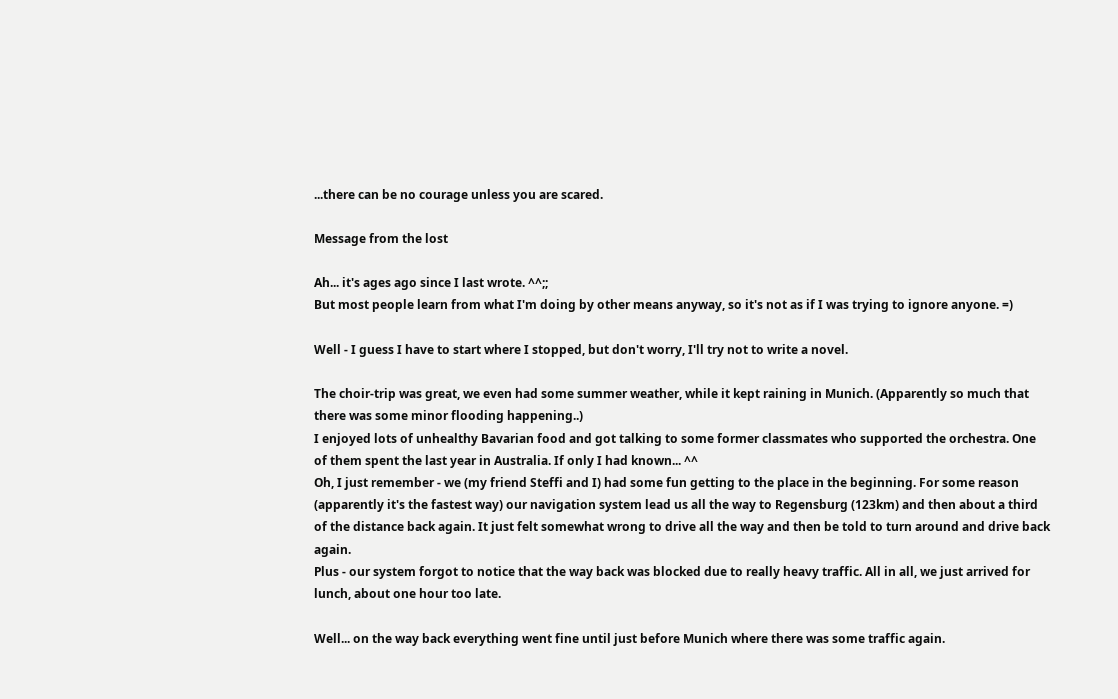...there can be no courage unless you are scared.

Message from the lost

Ah... it's ages ago since I last wrote. ^^;;
But most people learn from what I'm doing by other means anyway, so it's not as if I was trying to ignore anyone. =)

Well - I guess I have to start where I stopped, but don't worry, I'll try not to write a novel.

The choir-trip was great, we even had some summer weather, while it kept raining in Munich. (Apparently so much that there was some minor flooding happening..)
I enjoyed lots of unhealthy Bavarian food and got talking to some former classmates who supported the orchestra. One of them spent the last year in Australia. If only I had known... ^^
Oh, I just remember - we (my friend Steffi and I) had some fun getting to the place in the beginning. For some reason (apparently it's the fastest way) our navigation system lead us all the way to Regensburg (123km) and then about a third of the distance back again. It just felt somewhat wrong to drive all the way and then be told to turn around and drive back again.
Plus - our system forgot to notice that the way back was blocked due to really heavy traffic. All in all, we just arrived for lunch, about one hour too late.

Well... on the way back everything went fine until just before Munich where there was some traffic again.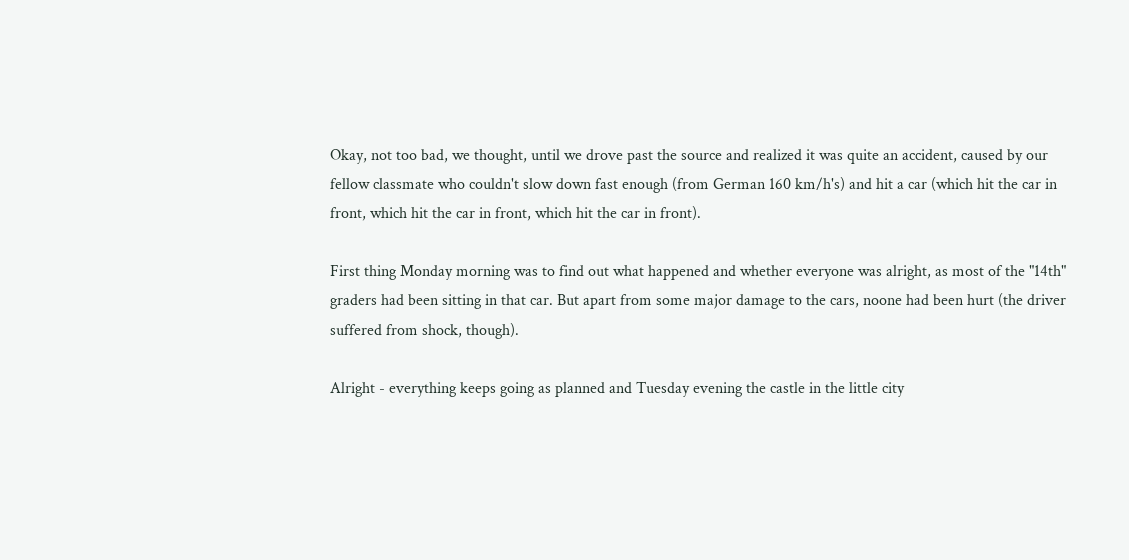Okay, not too bad, we thought, until we drove past the source and realized it was quite an accident, caused by our fellow classmate who couldn't slow down fast enough (from German 160 km/h's) and hit a car (which hit the car in front, which hit the car in front, which hit the car in front).

First thing Monday morning was to find out what happened and whether everyone was alright, as most of the "14th" graders had been sitting in that car. But apart from some major damage to the cars, noone had been hurt (the driver suffered from shock, though).

Alright - everything keeps going as planned and Tuesday evening the castle in the little city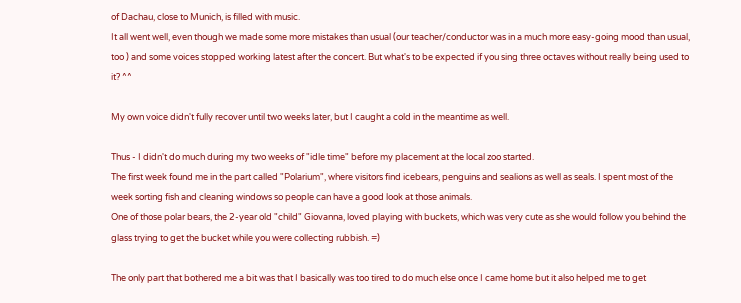of Dachau, close to Munich, is filled with music.
It all went well, even though we made some more mistakes than usual (our teacher/conductor was in a much more easy-going mood than usual, too ) and some voices stopped working latest after the concert. But what's to be expected if you sing three octaves without really being used to it? ^^

My own voice didn't fully recover until two weeks later, but I caught a cold in the meantime as well.

Thus - I didn't do much during my two weeks of "idle time" before my placement at the local zoo started.
The first week found me in the part called "Polarium", where visitors find icebears, penguins and sealions as well as seals. I spent most of the week sorting fish and cleaning windows so people can have a good look at those animals.
One of those polar bears, the 2-year old "child" Giovanna, loved playing with buckets, which was very cute as she would follow you behind the glass trying to get the bucket while you were collecting rubbish. =)

The only part that bothered me a bit was that I basically was too tired to do much else once I came home but it also helped me to get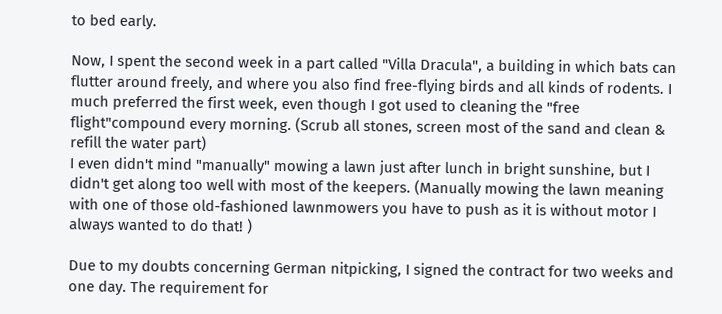to bed early.

Now, I spent the second week in a part called "Villa Dracula", a building in which bats can flutter around freely, and where you also find free-flying birds and all kinds of rodents. I much preferred the first week, even though I got used to cleaning the "free flight"compound every morning. (Scrub all stones, screen most of the sand and clean & refill the water part)
I even didn't mind "manually" mowing a lawn just after lunch in bright sunshine, but I didn't get along too well with most of the keepers. (Manually mowing the lawn meaning with one of those old-fashioned lawnmowers you have to push as it is without motor I always wanted to do that! )

Due to my doubts concerning German nitpicking, I signed the contract for two weeks and one day. The requirement for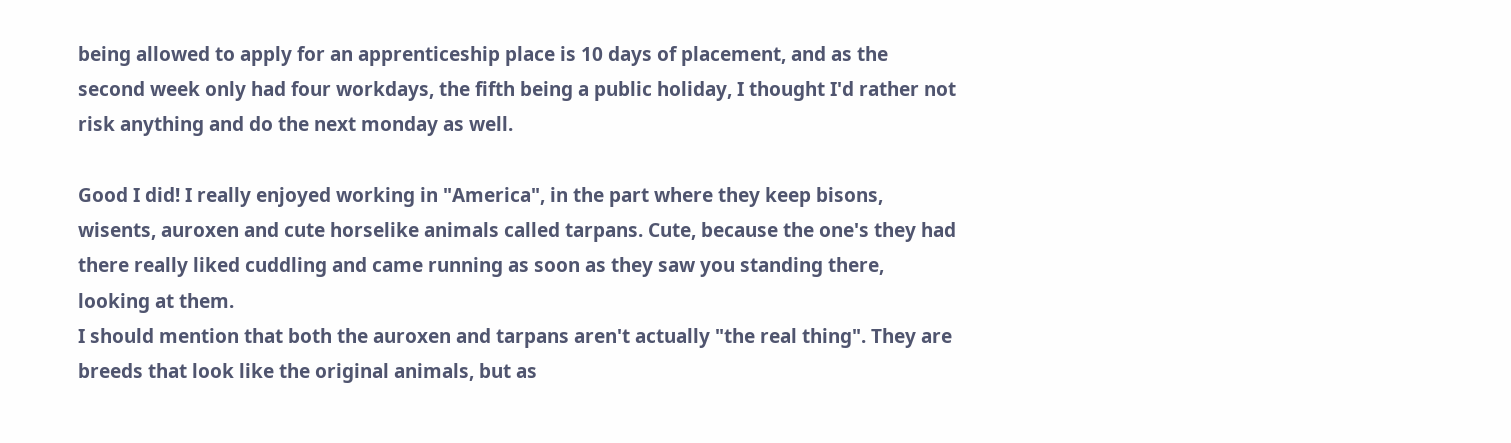being allowed to apply for an apprenticeship place is 10 days of placement, and as the second week only had four workdays, the fifth being a public holiday, I thought I'd rather not risk anything and do the next monday as well.

Good I did! I really enjoyed working in "America", in the part where they keep bisons, wisents, auroxen and cute horselike animals called tarpans. Cute, because the one's they had there really liked cuddling and came running as soon as they saw you standing there, looking at them.
I should mention that both the auroxen and tarpans aren't actually "the real thing". They are breeds that look like the original animals, but as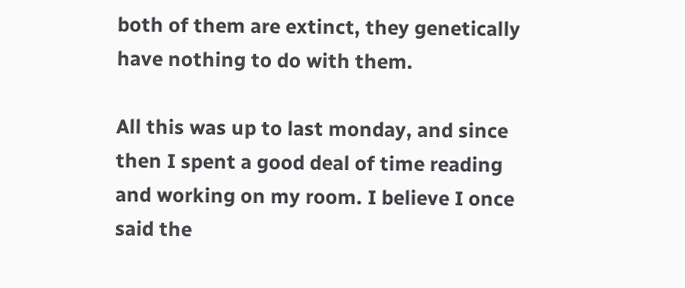both of them are extinct, they genetically have nothing to do with them.

All this was up to last monday, and since then I spent a good deal of time reading and working on my room. I believe I once said the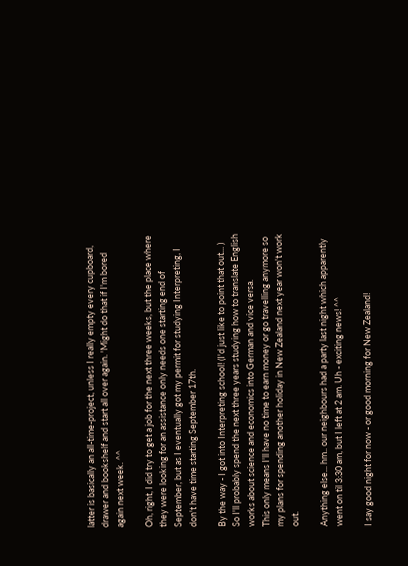latter is basically an all-time-project, unless I really empty every cupboard, drawer and bookshelf and start all over again. 'Might do that if I'm bored again next week. ^^

Oh, right, I did try to get a job for the next three weeks, but the place where they were looking for an assistance only needs one starting end of September, but as I eventually got my permit for studying Interpreting, I don't have time starting September 17th.

By the way - I got into Interpreting school! (I'd just like to point that out... )
So I'll probably spend the next three years studying how to translate English works about science and economics into German and vice versa.
This only means I'll have no time to earn money or go travelling anymore so my plans for spending another holiday in New Zealand next year won't work out.

Anything else... hm.. our neighbours had a party last night which apparently went on til 3:30 am, but I left at 2 am. Uh - exciting news! ^^

I say good night for now - or good morning for New Zealand!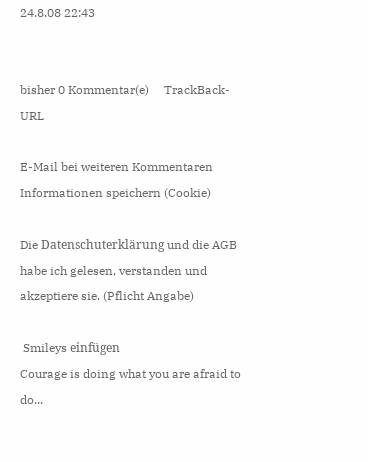24.8.08 22:43


bisher 0 Kommentar(e)     TrackBack-URL

E-Mail bei weiteren Kommentaren
Informationen speichern (Cookie)

Die Datenschuterklärung und die AGB habe ich gelesen, verstanden und akzeptiere sie. (Pflicht Angabe)

 Smileys einfügen
Courage is doing what you are afraid to do...